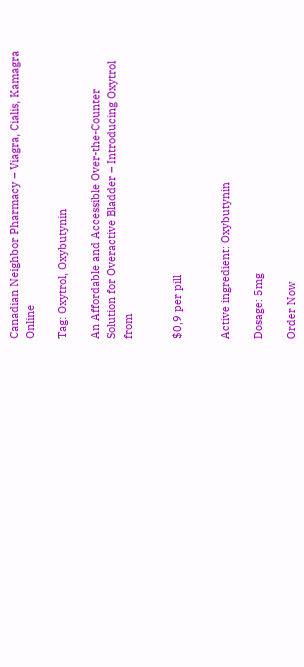Canadian Neighbor Pharmacy – Viagra, Cialis, Kamagra Online

Tag: Oxytrol, Oxybutynin

An Affordable and Accessible Over-the-Counter Solution for Overactive Bladder – Introducing Oxytrol from


$0,9 per pill


Active ingredient: Oxybutynin

Dosage: 5mg

Order Now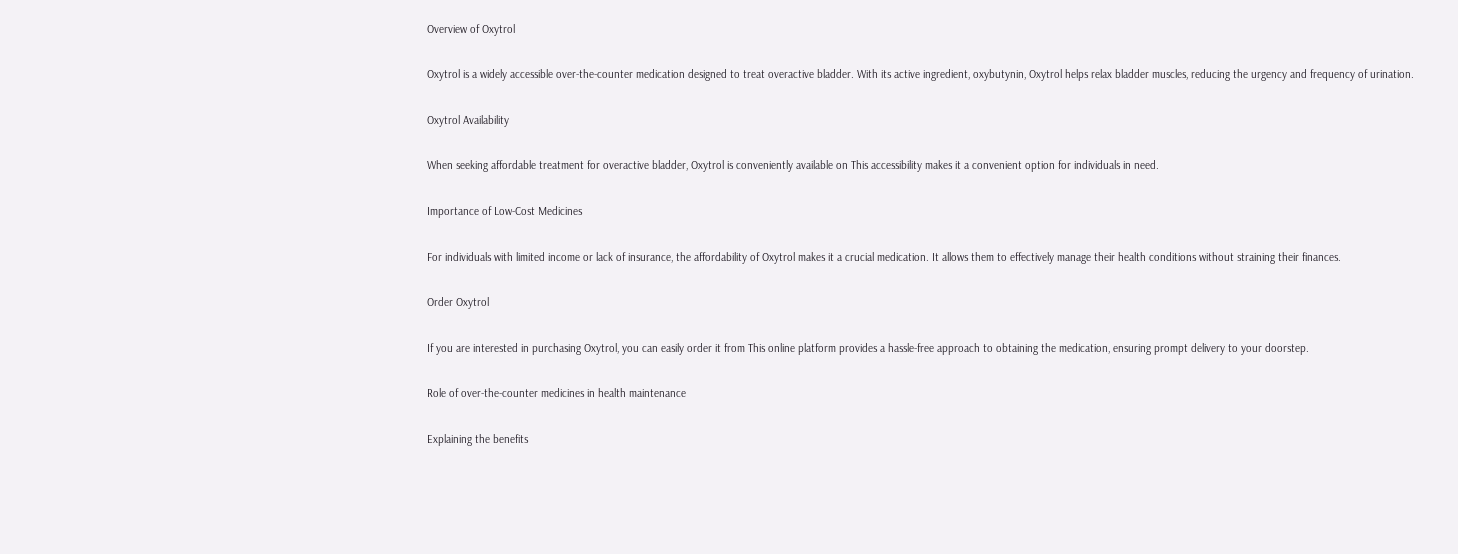Overview of Oxytrol

Oxytrol is a widely accessible over-the-counter medication designed to treat overactive bladder. With its active ingredient, oxybutynin, Oxytrol helps relax bladder muscles, reducing the urgency and frequency of urination.

Oxytrol Availability

When seeking affordable treatment for overactive bladder, Oxytrol is conveniently available on This accessibility makes it a convenient option for individuals in need.

Importance of Low-Cost Medicines

For individuals with limited income or lack of insurance, the affordability of Oxytrol makes it a crucial medication. It allows them to effectively manage their health conditions without straining their finances.

Order Oxytrol

If you are interested in purchasing Oxytrol, you can easily order it from This online platform provides a hassle-free approach to obtaining the medication, ensuring prompt delivery to your doorstep.

Role of over-the-counter medicines in health maintenance

Explaining the benefits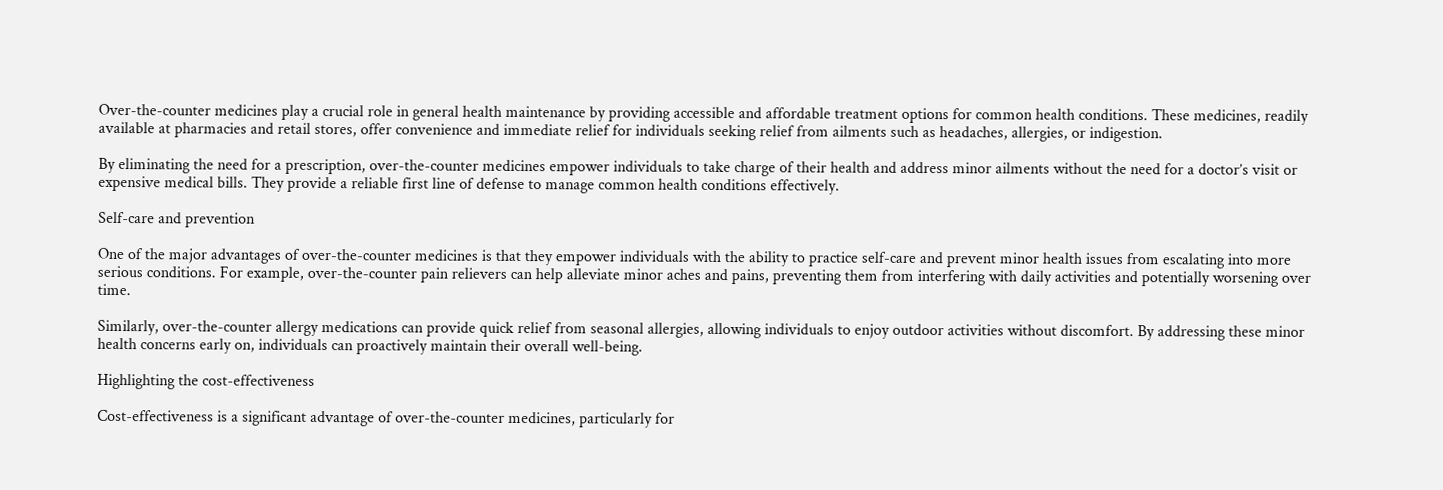Over-the-counter medicines play a crucial role in general health maintenance by providing accessible and affordable treatment options for common health conditions. These medicines, readily available at pharmacies and retail stores, offer convenience and immediate relief for individuals seeking relief from ailments such as headaches, allergies, or indigestion.

By eliminating the need for a prescription, over-the-counter medicines empower individuals to take charge of their health and address minor ailments without the need for a doctor’s visit or expensive medical bills. They provide a reliable first line of defense to manage common health conditions effectively.

Self-care and prevention

One of the major advantages of over-the-counter medicines is that they empower individuals with the ability to practice self-care and prevent minor health issues from escalating into more serious conditions. For example, over-the-counter pain relievers can help alleviate minor aches and pains, preventing them from interfering with daily activities and potentially worsening over time.

Similarly, over-the-counter allergy medications can provide quick relief from seasonal allergies, allowing individuals to enjoy outdoor activities without discomfort. By addressing these minor health concerns early on, individuals can proactively maintain their overall well-being.

Highlighting the cost-effectiveness

Cost-effectiveness is a significant advantage of over-the-counter medicines, particularly for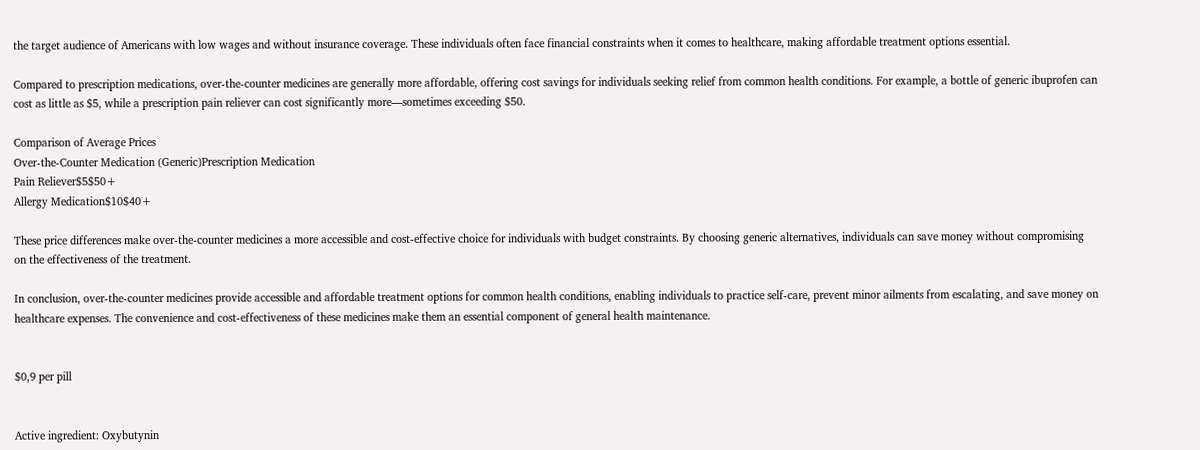the target audience of Americans with low wages and without insurance coverage. These individuals often face financial constraints when it comes to healthcare, making affordable treatment options essential.

Compared to prescription medications, over-the-counter medicines are generally more affordable, offering cost savings for individuals seeking relief from common health conditions. For example, a bottle of generic ibuprofen can cost as little as $5, while a prescription pain reliever can cost significantly more—sometimes exceeding $50.

Comparison of Average Prices
Over-the-Counter Medication (Generic)Prescription Medication
Pain Reliever$5$50+
Allergy Medication$10$40+

These price differences make over-the-counter medicines a more accessible and cost-effective choice for individuals with budget constraints. By choosing generic alternatives, individuals can save money without compromising on the effectiveness of the treatment.

In conclusion, over-the-counter medicines provide accessible and affordable treatment options for common health conditions, enabling individuals to practice self-care, prevent minor ailments from escalating, and save money on healthcare expenses. The convenience and cost-effectiveness of these medicines make them an essential component of general health maintenance.


$0,9 per pill


Active ingredient: Oxybutynin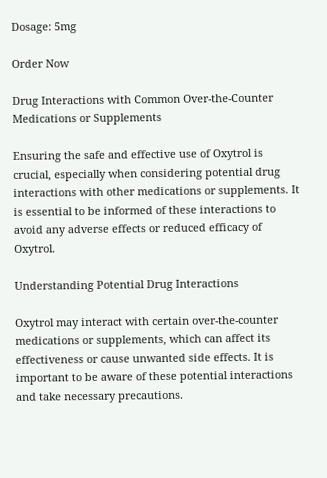Dosage: 5mg

Order Now

Drug Interactions with Common Over-the-Counter Medications or Supplements

Ensuring the safe and effective use of Oxytrol is crucial, especially when considering potential drug interactions with other medications or supplements. It is essential to be informed of these interactions to avoid any adverse effects or reduced efficacy of Oxytrol.

Understanding Potential Drug Interactions

Oxytrol may interact with certain over-the-counter medications or supplements, which can affect its effectiveness or cause unwanted side effects. It is important to be aware of these potential interactions and take necessary precautions.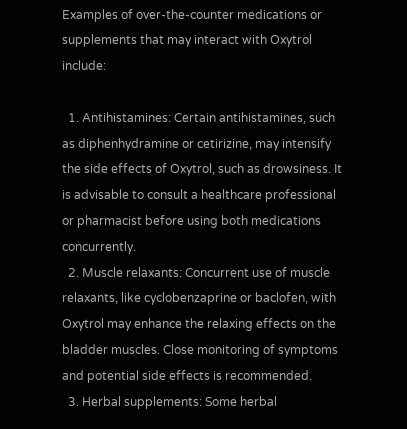Examples of over-the-counter medications or supplements that may interact with Oxytrol include:

  1. Antihistamines: Certain antihistamines, such as diphenhydramine or cetirizine, may intensify the side effects of Oxytrol, such as drowsiness. It is advisable to consult a healthcare professional or pharmacist before using both medications concurrently.
  2. Muscle relaxants: Concurrent use of muscle relaxants, like cyclobenzaprine or baclofen, with Oxytrol may enhance the relaxing effects on the bladder muscles. Close monitoring of symptoms and potential side effects is recommended.
  3. Herbal supplements: Some herbal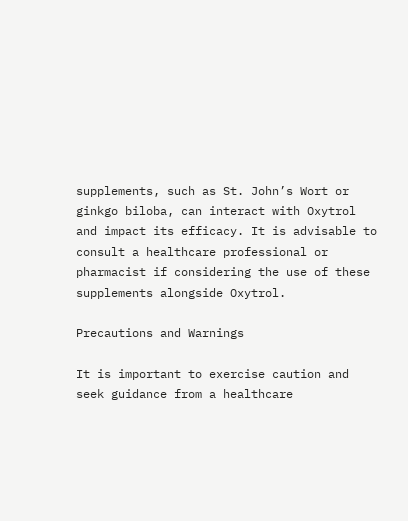supplements, such as St. John’s Wort or ginkgo biloba, can interact with Oxytrol and impact its efficacy. It is advisable to consult a healthcare professional or pharmacist if considering the use of these supplements alongside Oxytrol.

Precautions and Warnings

It is important to exercise caution and seek guidance from a healthcare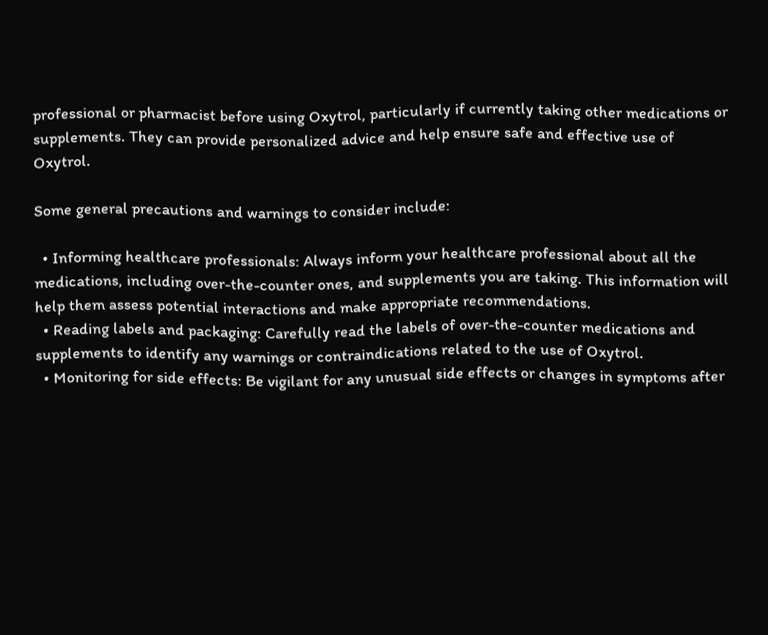professional or pharmacist before using Oxytrol, particularly if currently taking other medications or supplements. They can provide personalized advice and help ensure safe and effective use of Oxytrol.

Some general precautions and warnings to consider include:

  • Informing healthcare professionals: Always inform your healthcare professional about all the medications, including over-the-counter ones, and supplements you are taking. This information will help them assess potential interactions and make appropriate recommendations.
  • Reading labels and packaging: Carefully read the labels of over-the-counter medications and supplements to identify any warnings or contraindications related to the use of Oxytrol.
  • Monitoring for side effects: Be vigilant for any unusual side effects or changes in symptoms after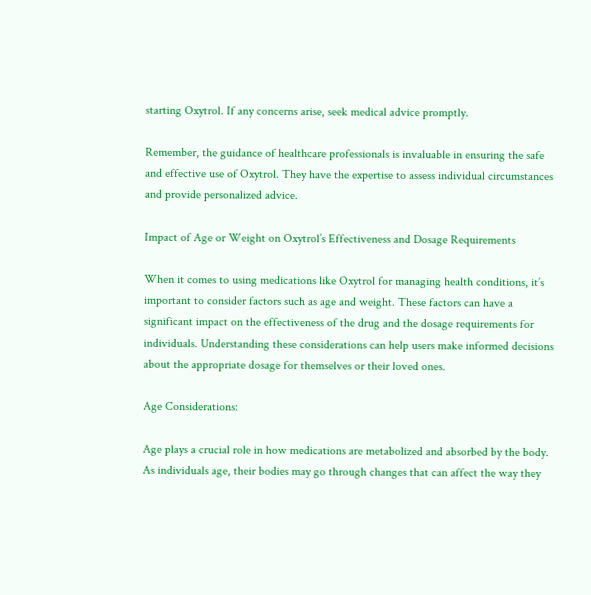starting Oxytrol. If any concerns arise, seek medical advice promptly.

Remember, the guidance of healthcare professionals is invaluable in ensuring the safe and effective use of Oxytrol. They have the expertise to assess individual circumstances and provide personalized advice.

Impact of Age or Weight on Oxytrol’s Effectiveness and Dosage Requirements

When it comes to using medications like Oxytrol for managing health conditions, it’s important to consider factors such as age and weight. These factors can have a significant impact on the effectiveness of the drug and the dosage requirements for individuals. Understanding these considerations can help users make informed decisions about the appropriate dosage for themselves or their loved ones.

Age Considerations:

Age plays a crucial role in how medications are metabolized and absorbed by the body. As individuals age, their bodies may go through changes that can affect the way they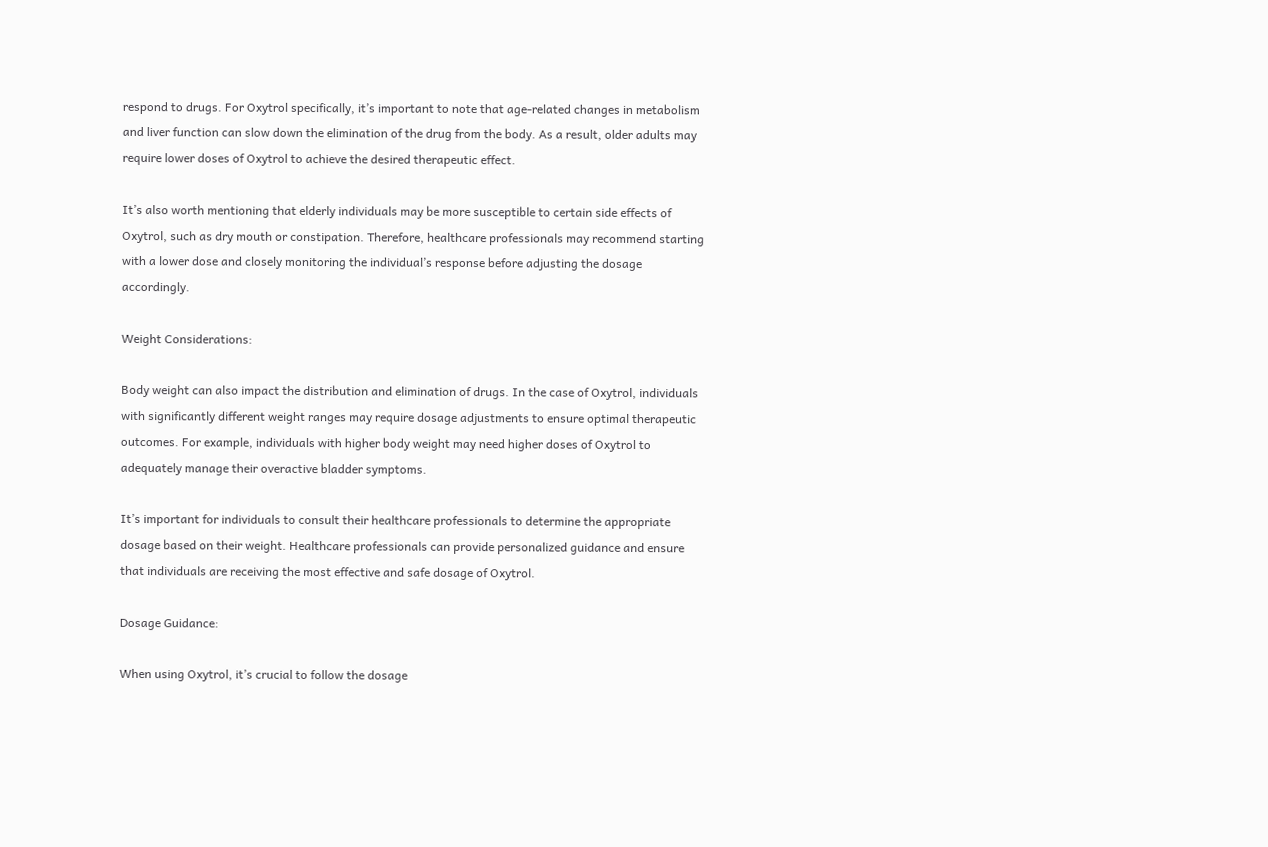respond to drugs. For Oxytrol specifically, it’s important to note that age-related changes in metabolism and liver function can slow down the elimination of the drug from the body. As a result, older adults may require lower doses of Oxytrol to achieve the desired therapeutic effect.

It’s also worth mentioning that elderly individuals may be more susceptible to certain side effects of Oxytrol, such as dry mouth or constipation. Therefore, healthcare professionals may recommend starting with a lower dose and closely monitoring the individual’s response before adjusting the dosage accordingly.

Weight Considerations:

Body weight can also impact the distribution and elimination of drugs. In the case of Oxytrol, individuals with significantly different weight ranges may require dosage adjustments to ensure optimal therapeutic outcomes. For example, individuals with higher body weight may need higher doses of Oxytrol to adequately manage their overactive bladder symptoms.

It’s important for individuals to consult their healthcare professionals to determine the appropriate dosage based on their weight. Healthcare professionals can provide personalized guidance and ensure that individuals are receiving the most effective and safe dosage of Oxytrol.

Dosage Guidance:

When using Oxytrol, it’s crucial to follow the dosage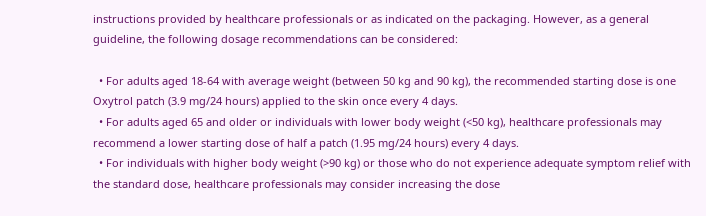instructions provided by healthcare professionals or as indicated on the packaging. However, as a general guideline, the following dosage recommendations can be considered:

  • For adults aged 18-64 with average weight (between 50 kg and 90 kg), the recommended starting dose is one Oxytrol patch (3.9 mg/24 hours) applied to the skin once every 4 days.
  • For adults aged 65 and older or individuals with lower body weight (<50 kg), healthcare professionals may recommend a lower starting dose of half a patch (1.95 mg/24 hours) every 4 days.
  • For individuals with higher body weight (>90 kg) or those who do not experience adequate symptom relief with the standard dose, healthcare professionals may consider increasing the dose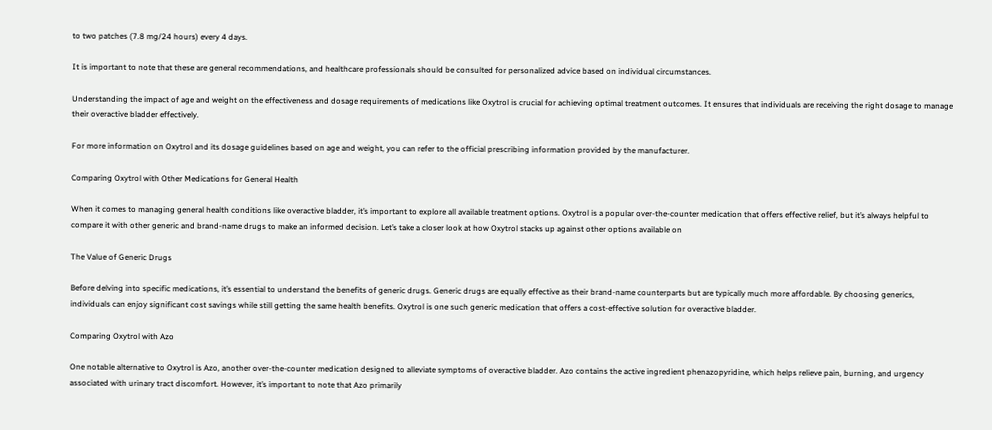to two patches (7.8 mg/24 hours) every 4 days.

It is important to note that these are general recommendations, and healthcare professionals should be consulted for personalized advice based on individual circumstances.

Understanding the impact of age and weight on the effectiveness and dosage requirements of medications like Oxytrol is crucial for achieving optimal treatment outcomes. It ensures that individuals are receiving the right dosage to manage their overactive bladder effectively.

For more information on Oxytrol and its dosage guidelines based on age and weight, you can refer to the official prescribing information provided by the manufacturer.

Comparing Oxytrol with Other Medications for General Health

When it comes to managing general health conditions like overactive bladder, it’s important to explore all available treatment options. Oxytrol is a popular over-the-counter medication that offers effective relief, but it’s always helpful to compare it with other generic and brand-name drugs to make an informed decision. Let’s take a closer look at how Oxytrol stacks up against other options available on

The Value of Generic Drugs

Before delving into specific medications, it’s essential to understand the benefits of generic drugs. Generic drugs are equally effective as their brand-name counterparts but are typically much more affordable. By choosing generics, individuals can enjoy significant cost savings while still getting the same health benefits. Oxytrol is one such generic medication that offers a cost-effective solution for overactive bladder.

Comparing Oxytrol with Azo

One notable alternative to Oxytrol is Azo, another over-the-counter medication designed to alleviate symptoms of overactive bladder. Azo contains the active ingredient phenazopyridine, which helps relieve pain, burning, and urgency associated with urinary tract discomfort. However, it’s important to note that Azo primarily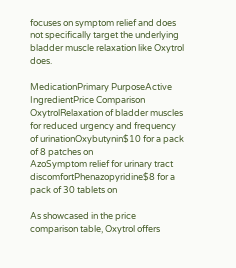focuses on symptom relief and does not specifically target the underlying bladder muscle relaxation like Oxytrol does.

MedicationPrimary PurposeActive IngredientPrice Comparison
OxytrolRelaxation of bladder muscles for reduced urgency and frequency of urinationOxybutynin$10 for a pack of 8 patches on
AzoSymptom relief for urinary tract discomfortPhenazopyridine$8 for a pack of 30 tablets on

As showcased in the price comparison table, Oxytrol offers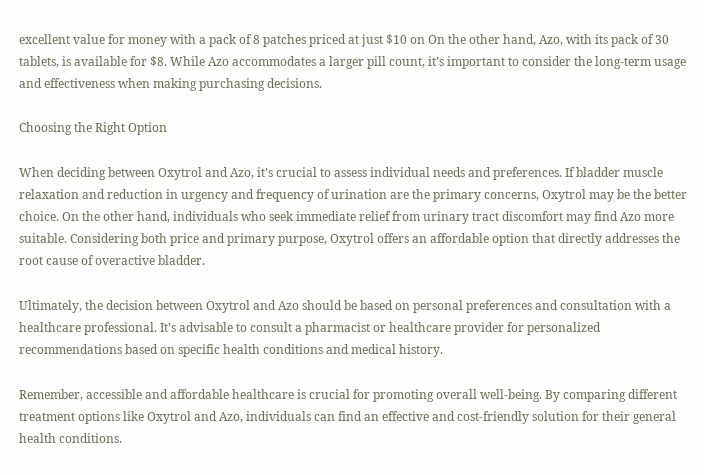excellent value for money with a pack of 8 patches priced at just $10 on On the other hand, Azo, with its pack of 30 tablets, is available for $8. While Azo accommodates a larger pill count, it’s important to consider the long-term usage and effectiveness when making purchasing decisions.

Choosing the Right Option

When deciding between Oxytrol and Azo, it’s crucial to assess individual needs and preferences. If bladder muscle relaxation and reduction in urgency and frequency of urination are the primary concerns, Oxytrol may be the better choice. On the other hand, individuals who seek immediate relief from urinary tract discomfort may find Azo more suitable. Considering both price and primary purpose, Oxytrol offers an affordable option that directly addresses the root cause of overactive bladder.

Ultimately, the decision between Oxytrol and Azo should be based on personal preferences and consultation with a healthcare professional. It’s advisable to consult a pharmacist or healthcare provider for personalized recommendations based on specific health conditions and medical history.

Remember, accessible and affordable healthcare is crucial for promoting overall well-being. By comparing different treatment options like Oxytrol and Azo, individuals can find an effective and cost-friendly solution for their general health conditions.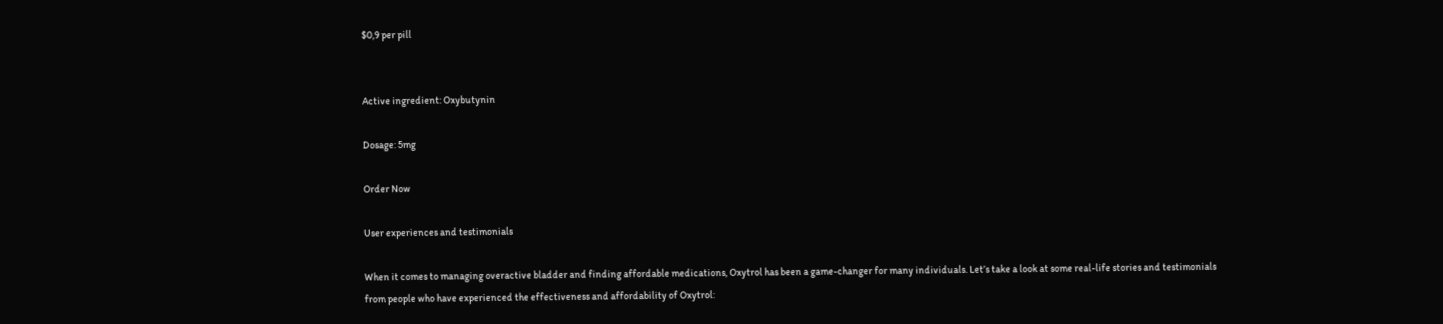$0,9 per pill


Active ingredient: Oxybutynin

Dosage: 5mg

Order Now

User experiences and testimonials

When it comes to managing overactive bladder and finding affordable medications, Oxytrol has been a game-changer for many individuals. Let’s take a look at some real-life stories and testimonials from people who have experienced the effectiveness and affordability of Oxytrol: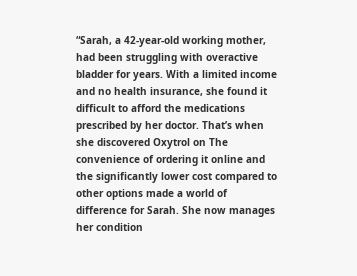“Sarah, a 42-year-old working mother, had been struggling with overactive bladder for years. With a limited income and no health insurance, she found it difficult to afford the medications prescribed by her doctor. That’s when she discovered Oxytrol on The convenience of ordering it online and the significantly lower cost compared to other options made a world of difference for Sarah. She now manages her condition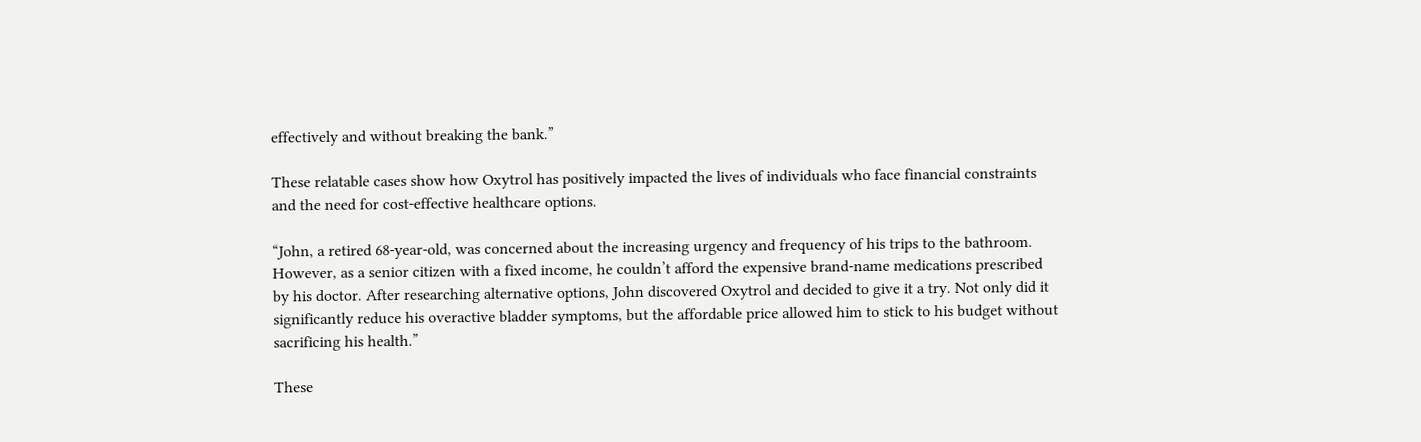effectively and without breaking the bank.”

These relatable cases show how Oxytrol has positively impacted the lives of individuals who face financial constraints and the need for cost-effective healthcare options.

“John, a retired 68-year-old, was concerned about the increasing urgency and frequency of his trips to the bathroom. However, as a senior citizen with a fixed income, he couldn’t afford the expensive brand-name medications prescribed by his doctor. After researching alternative options, John discovered Oxytrol and decided to give it a try. Not only did it significantly reduce his overactive bladder symptoms, but the affordable price allowed him to stick to his budget without sacrificing his health.”

These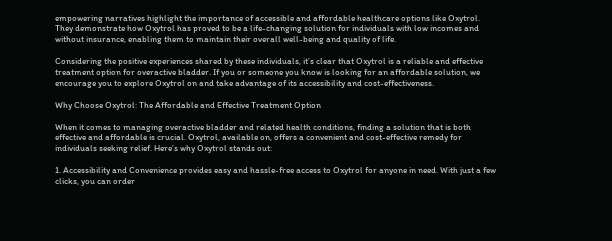empowering narratives highlight the importance of accessible and affordable healthcare options like Oxytrol. They demonstrate how Oxytrol has proved to be a life-changing solution for individuals with low incomes and without insurance, enabling them to maintain their overall well-being and quality of life.

Considering the positive experiences shared by these individuals, it’s clear that Oxytrol is a reliable and effective treatment option for overactive bladder. If you or someone you know is looking for an affordable solution, we encourage you to explore Oxytrol on and take advantage of its accessibility and cost-effectiveness.

Why Choose Oxytrol: The Affordable and Effective Treatment Option

When it comes to managing overactive bladder and related health conditions, finding a solution that is both effective and affordable is crucial. Oxytrol, available on, offers a convenient and cost-effective remedy for individuals seeking relief. Here’s why Oxytrol stands out:

1. Accessibility and Convenience provides easy and hassle-free access to Oxytrol for anyone in need. With just a few clicks, you can order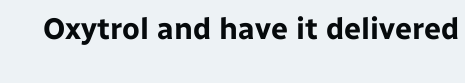Oxytrol and have it delivered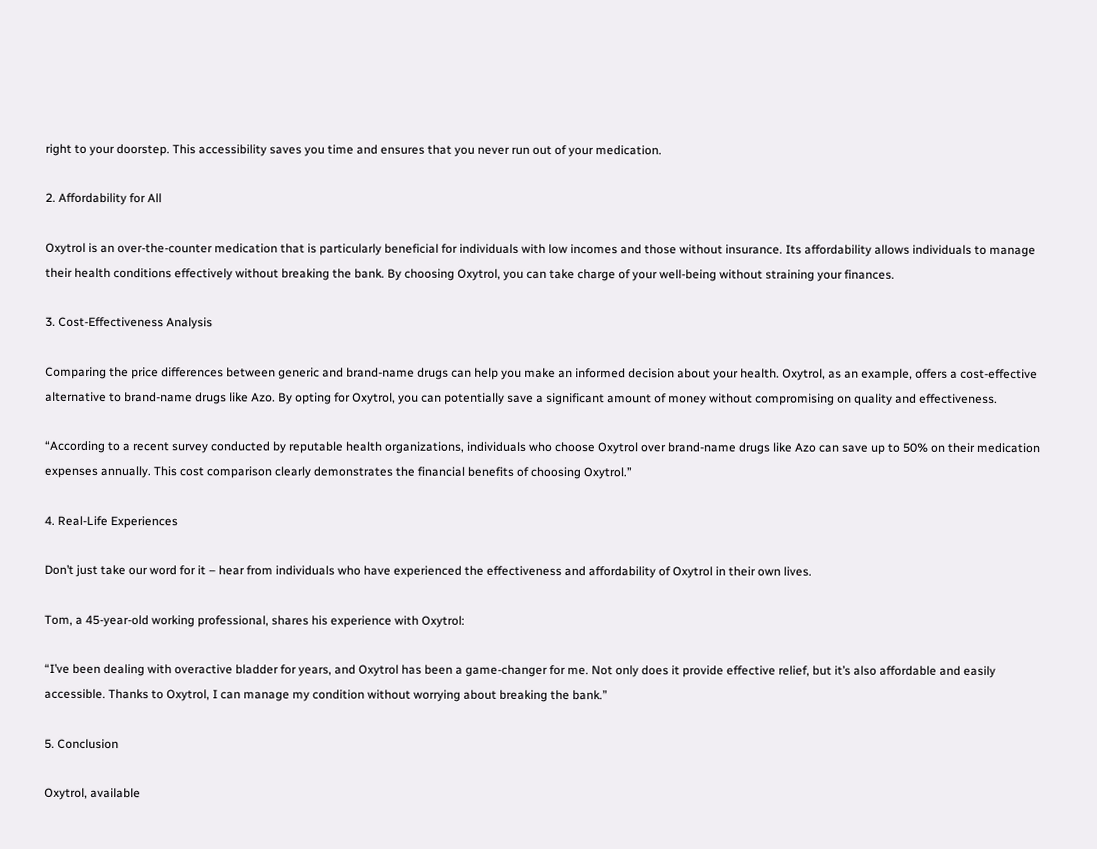right to your doorstep. This accessibility saves you time and ensures that you never run out of your medication.

2. Affordability for All

Oxytrol is an over-the-counter medication that is particularly beneficial for individuals with low incomes and those without insurance. Its affordability allows individuals to manage their health conditions effectively without breaking the bank. By choosing Oxytrol, you can take charge of your well-being without straining your finances.

3. Cost-Effectiveness Analysis

Comparing the price differences between generic and brand-name drugs can help you make an informed decision about your health. Oxytrol, as an example, offers a cost-effective alternative to brand-name drugs like Azo. By opting for Oxytrol, you can potentially save a significant amount of money without compromising on quality and effectiveness.

“According to a recent survey conducted by reputable health organizations, individuals who choose Oxytrol over brand-name drugs like Azo can save up to 50% on their medication expenses annually. This cost comparison clearly demonstrates the financial benefits of choosing Oxytrol.”

4. Real-Life Experiences

Don’t just take our word for it – hear from individuals who have experienced the effectiveness and affordability of Oxytrol in their own lives.

Tom, a 45-year-old working professional, shares his experience with Oxytrol:

“I’ve been dealing with overactive bladder for years, and Oxytrol has been a game-changer for me. Not only does it provide effective relief, but it’s also affordable and easily accessible. Thanks to Oxytrol, I can manage my condition without worrying about breaking the bank.”

5. Conclusion

Oxytrol, available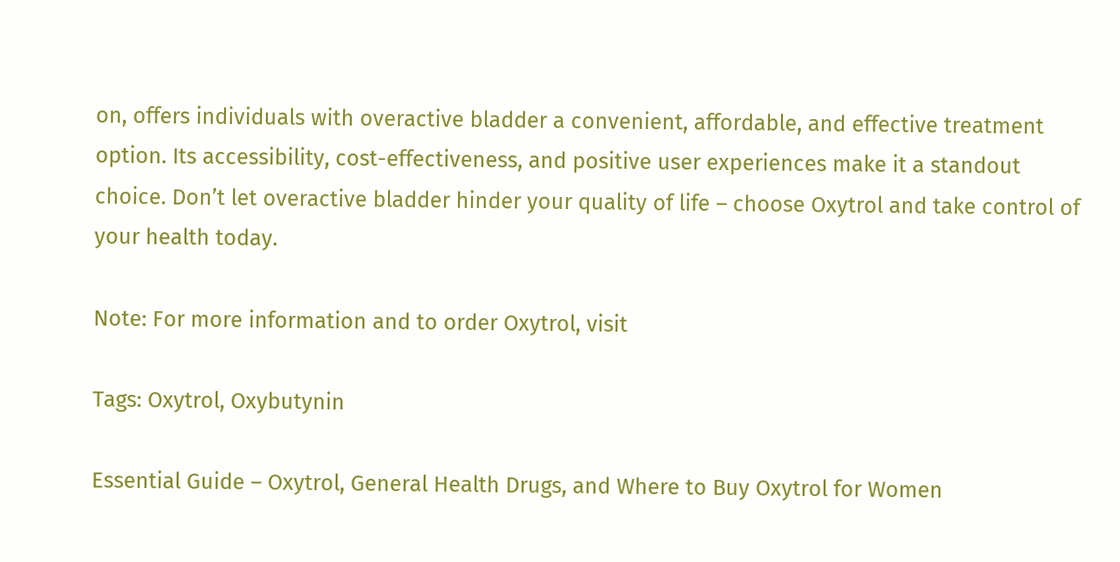on, offers individuals with overactive bladder a convenient, affordable, and effective treatment option. Its accessibility, cost-effectiveness, and positive user experiences make it a standout choice. Don’t let overactive bladder hinder your quality of life – choose Oxytrol and take control of your health today.

Note: For more information and to order Oxytrol, visit

Tags: Oxytrol, Oxybutynin

Essential Guide – Oxytrol, General Health Drugs, and Where to Buy Oxytrol for Women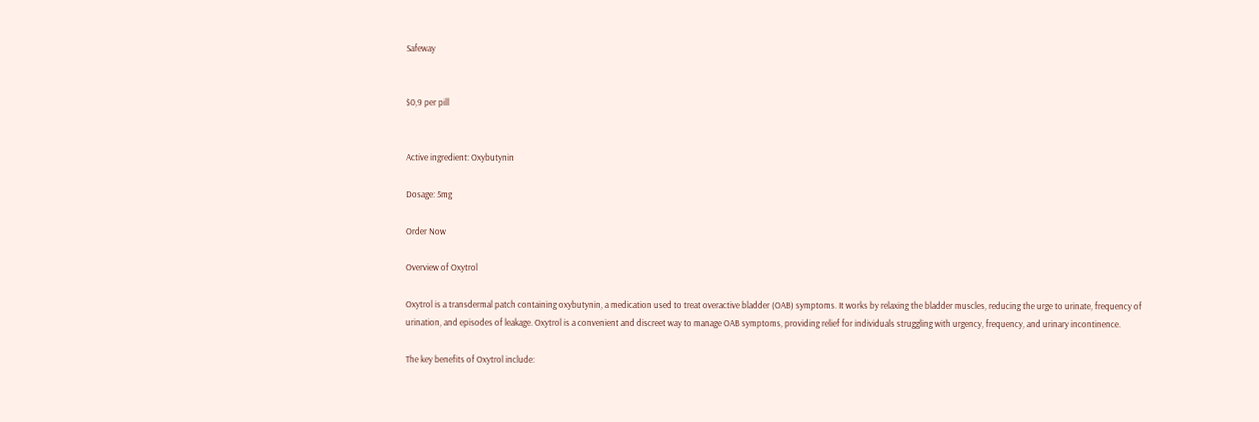Safeway


$0,9 per pill


Active ingredient: Oxybutynin

Dosage: 5mg

Order Now

Overview of Oxytrol

Oxytrol is a transdermal patch containing oxybutynin, a medication used to treat overactive bladder (OAB) symptoms. It works by relaxing the bladder muscles, reducing the urge to urinate, frequency of urination, and episodes of leakage. Oxytrol is a convenient and discreet way to manage OAB symptoms, providing relief for individuals struggling with urgency, frequency, and urinary incontinence.

The key benefits of Oxytrol include: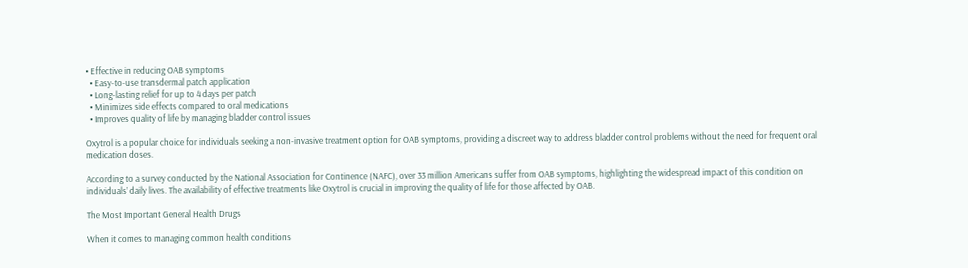• Effective in reducing OAB symptoms
  • Easy-to-use transdermal patch application
  • Long-lasting relief for up to 4 days per patch
  • Minimizes side effects compared to oral medications
  • Improves quality of life by managing bladder control issues

Oxytrol is a popular choice for individuals seeking a non-invasive treatment option for OAB symptoms, providing a discreet way to address bladder control problems without the need for frequent oral medication doses.

According to a survey conducted by the National Association for Continence (NAFC), over 33 million Americans suffer from OAB symptoms, highlighting the widespread impact of this condition on individuals’ daily lives. The availability of effective treatments like Oxytrol is crucial in improving the quality of life for those affected by OAB.

The Most Important General Health Drugs

When it comes to managing common health conditions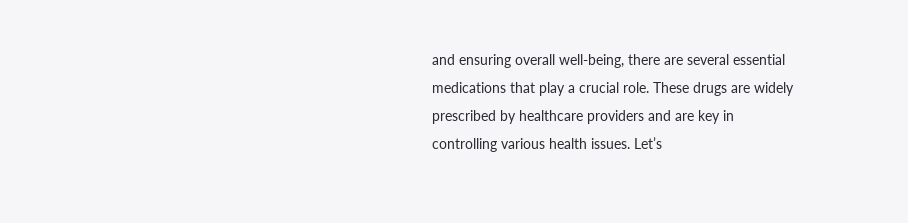and ensuring overall well-being, there are several essential medications that play a crucial role. These drugs are widely prescribed by healthcare providers and are key in controlling various health issues. Let’s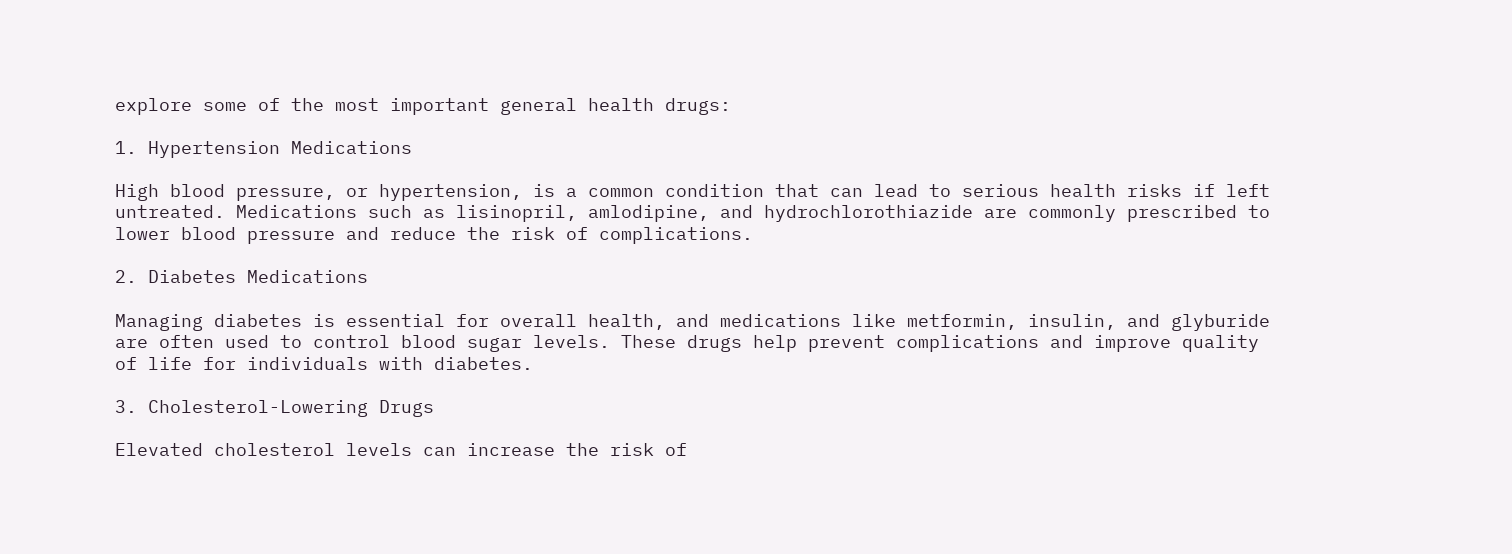explore some of the most important general health drugs:

1. Hypertension Medications

High blood pressure, or hypertension, is a common condition that can lead to serious health risks if left untreated. Medications such as lisinopril, amlodipine, and hydrochlorothiazide are commonly prescribed to lower blood pressure and reduce the risk of complications.

2. Diabetes Medications

Managing diabetes is essential for overall health, and medications like metformin, insulin, and glyburide are often used to control blood sugar levels. These drugs help prevent complications and improve quality of life for individuals with diabetes.

3. Cholesterol-Lowering Drugs

Elevated cholesterol levels can increase the risk of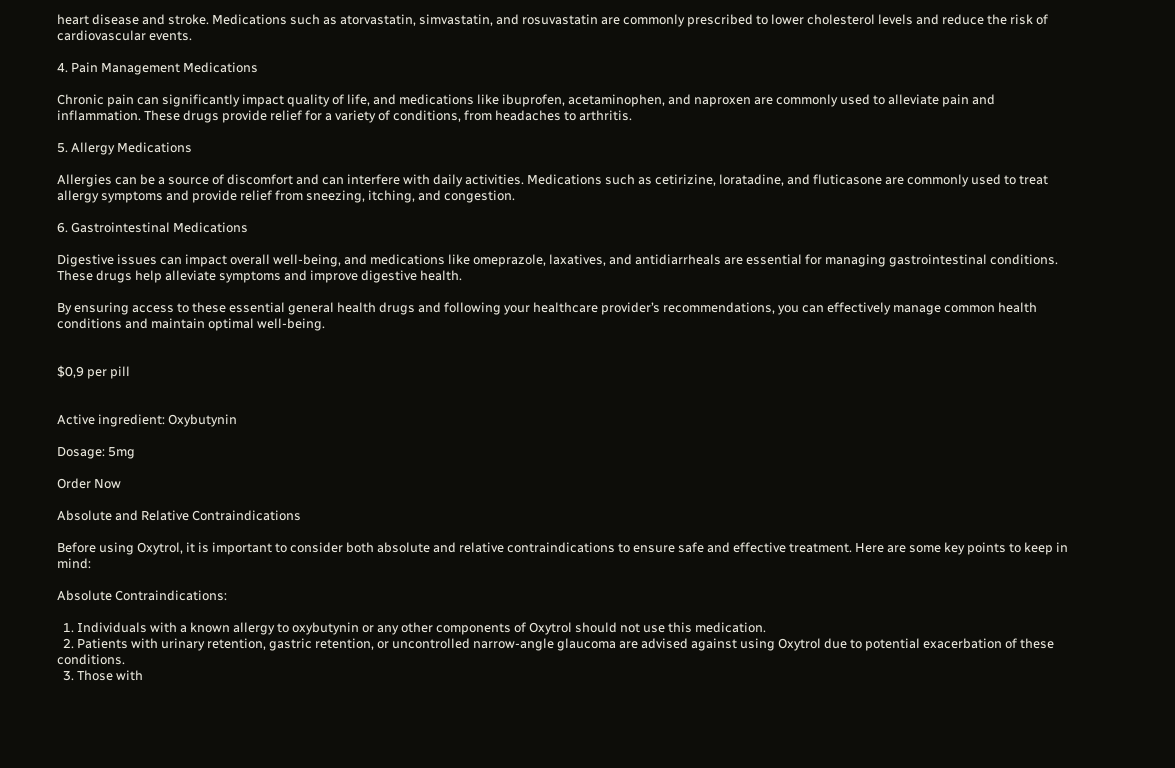heart disease and stroke. Medications such as atorvastatin, simvastatin, and rosuvastatin are commonly prescribed to lower cholesterol levels and reduce the risk of cardiovascular events.

4. Pain Management Medications

Chronic pain can significantly impact quality of life, and medications like ibuprofen, acetaminophen, and naproxen are commonly used to alleviate pain and inflammation. These drugs provide relief for a variety of conditions, from headaches to arthritis.

5. Allergy Medications

Allergies can be a source of discomfort and can interfere with daily activities. Medications such as cetirizine, loratadine, and fluticasone are commonly used to treat allergy symptoms and provide relief from sneezing, itching, and congestion.

6. Gastrointestinal Medications

Digestive issues can impact overall well-being, and medications like omeprazole, laxatives, and antidiarrheals are essential for managing gastrointestinal conditions. These drugs help alleviate symptoms and improve digestive health.

By ensuring access to these essential general health drugs and following your healthcare provider’s recommendations, you can effectively manage common health conditions and maintain optimal well-being.


$0,9 per pill


Active ingredient: Oxybutynin

Dosage: 5mg

Order Now

Absolute and Relative Contraindications

Before using Oxytrol, it is important to consider both absolute and relative contraindications to ensure safe and effective treatment. Here are some key points to keep in mind:

Absolute Contraindications:

  1. Individuals with a known allergy to oxybutynin or any other components of Oxytrol should not use this medication.
  2. Patients with urinary retention, gastric retention, or uncontrolled narrow-angle glaucoma are advised against using Oxytrol due to potential exacerbation of these conditions.
  3. Those with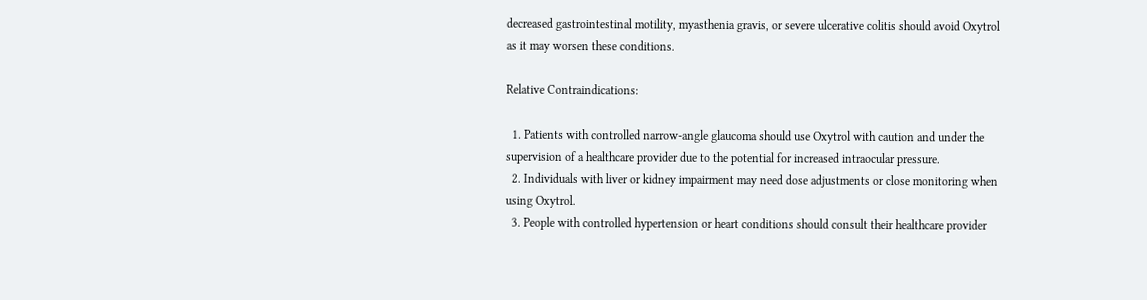decreased gastrointestinal motility, myasthenia gravis, or severe ulcerative colitis should avoid Oxytrol as it may worsen these conditions.

Relative Contraindications:

  1. Patients with controlled narrow-angle glaucoma should use Oxytrol with caution and under the supervision of a healthcare provider due to the potential for increased intraocular pressure.
  2. Individuals with liver or kidney impairment may need dose adjustments or close monitoring when using Oxytrol.
  3. People with controlled hypertension or heart conditions should consult their healthcare provider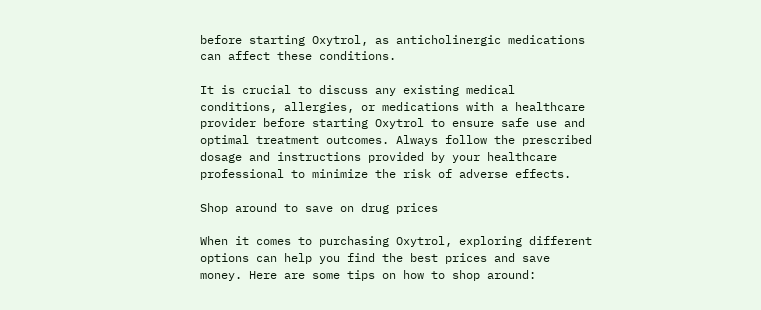before starting Oxytrol, as anticholinergic medications can affect these conditions.

It is crucial to discuss any existing medical conditions, allergies, or medications with a healthcare provider before starting Oxytrol to ensure safe use and optimal treatment outcomes. Always follow the prescribed dosage and instructions provided by your healthcare professional to minimize the risk of adverse effects.

Shop around to save on drug prices

When it comes to purchasing Oxytrol, exploring different options can help you find the best prices and save money. Here are some tips on how to shop around: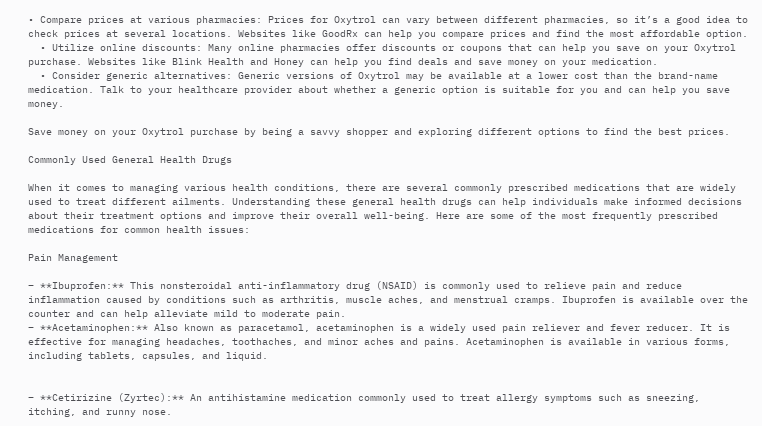• Compare prices at various pharmacies: Prices for Oxytrol can vary between different pharmacies, so it’s a good idea to check prices at several locations. Websites like GoodRx can help you compare prices and find the most affordable option.
  • Utilize online discounts: Many online pharmacies offer discounts or coupons that can help you save on your Oxytrol purchase. Websites like Blink Health and Honey can help you find deals and save money on your medication.
  • Consider generic alternatives: Generic versions of Oxytrol may be available at a lower cost than the brand-name medication. Talk to your healthcare provider about whether a generic option is suitable for you and can help you save money.

Save money on your Oxytrol purchase by being a savvy shopper and exploring different options to find the best prices.

Commonly Used General Health Drugs

When it comes to managing various health conditions, there are several commonly prescribed medications that are widely used to treat different ailments. Understanding these general health drugs can help individuals make informed decisions about their treatment options and improve their overall well-being. Here are some of the most frequently prescribed medications for common health issues:

Pain Management

– **Ibuprofen:** This nonsteroidal anti-inflammatory drug (NSAID) is commonly used to relieve pain and reduce inflammation caused by conditions such as arthritis, muscle aches, and menstrual cramps. Ibuprofen is available over the counter and can help alleviate mild to moderate pain.
– **Acetaminophen:** Also known as paracetamol, acetaminophen is a widely used pain reliever and fever reducer. It is effective for managing headaches, toothaches, and minor aches and pains. Acetaminophen is available in various forms, including tablets, capsules, and liquid.


– **Cetirizine (Zyrtec):** An antihistamine medication commonly used to treat allergy symptoms such as sneezing, itching, and runny nose.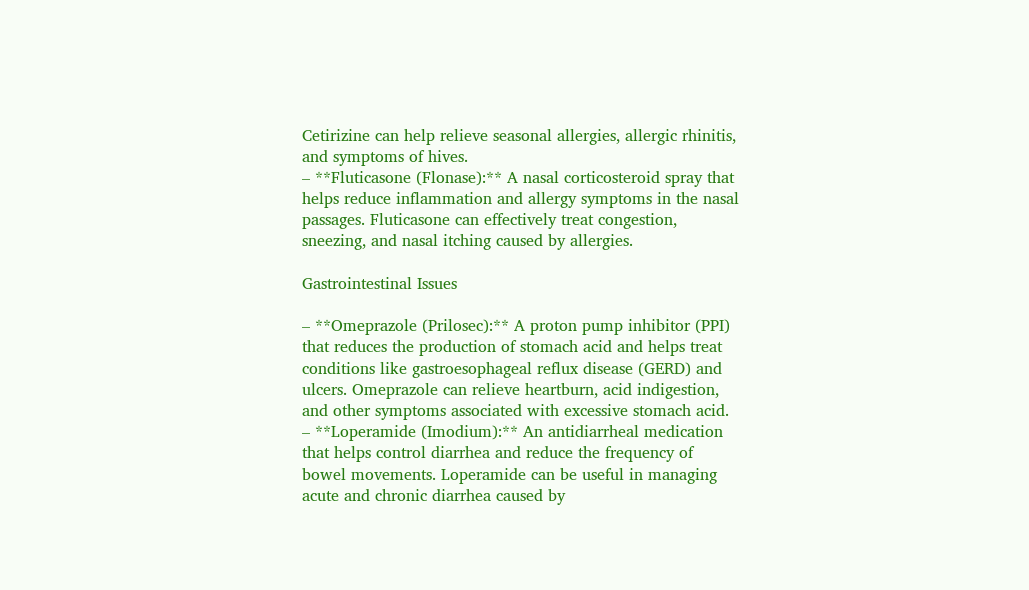Cetirizine can help relieve seasonal allergies, allergic rhinitis, and symptoms of hives.
– **Fluticasone (Flonase):** A nasal corticosteroid spray that helps reduce inflammation and allergy symptoms in the nasal passages. Fluticasone can effectively treat congestion, sneezing, and nasal itching caused by allergies.

Gastrointestinal Issues

– **Omeprazole (Prilosec):** A proton pump inhibitor (PPI) that reduces the production of stomach acid and helps treat conditions like gastroesophageal reflux disease (GERD) and ulcers. Omeprazole can relieve heartburn, acid indigestion, and other symptoms associated with excessive stomach acid.
– **Loperamide (Imodium):** An antidiarrheal medication that helps control diarrhea and reduce the frequency of bowel movements. Loperamide can be useful in managing acute and chronic diarrhea caused by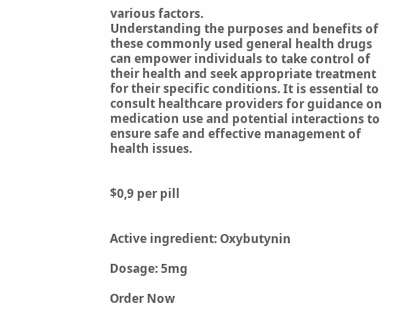various factors.
Understanding the purposes and benefits of these commonly used general health drugs can empower individuals to take control of their health and seek appropriate treatment for their specific conditions. It is essential to consult healthcare providers for guidance on medication use and potential interactions to ensure safe and effective management of health issues.


$0,9 per pill


Active ingredient: Oxybutynin

Dosage: 5mg

Order Now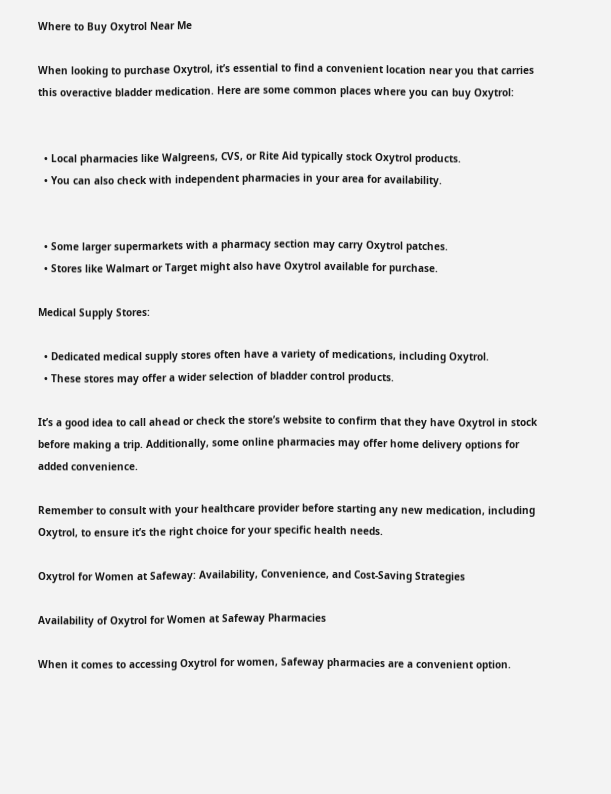Where to Buy Oxytrol Near Me

When looking to purchase Oxytrol, it’s essential to find a convenient location near you that carries this overactive bladder medication. Here are some common places where you can buy Oxytrol:


  • Local pharmacies like Walgreens, CVS, or Rite Aid typically stock Oxytrol products.
  • You can also check with independent pharmacies in your area for availability.


  • Some larger supermarkets with a pharmacy section may carry Oxytrol patches.
  • Stores like Walmart or Target might also have Oxytrol available for purchase.

Medical Supply Stores:

  • Dedicated medical supply stores often have a variety of medications, including Oxytrol.
  • These stores may offer a wider selection of bladder control products.

It’s a good idea to call ahead or check the store’s website to confirm that they have Oxytrol in stock before making a trip. Additionally, some online pharmacies may offer home delivery options for added convenience.

Remember to consult with your healthcare provider before starting any new medication, including Oxytrol, to ensure it’s the right choice for your specific health needs.

Oxytrol for Women at Safeway: Availability, Convenience, and Cost-Saving Strategies

Availability of Oxytrol for Women at Safeway Pharmacies

When it comes to accessing Oxytrol for women, Safeway pharmacies are a convenient option.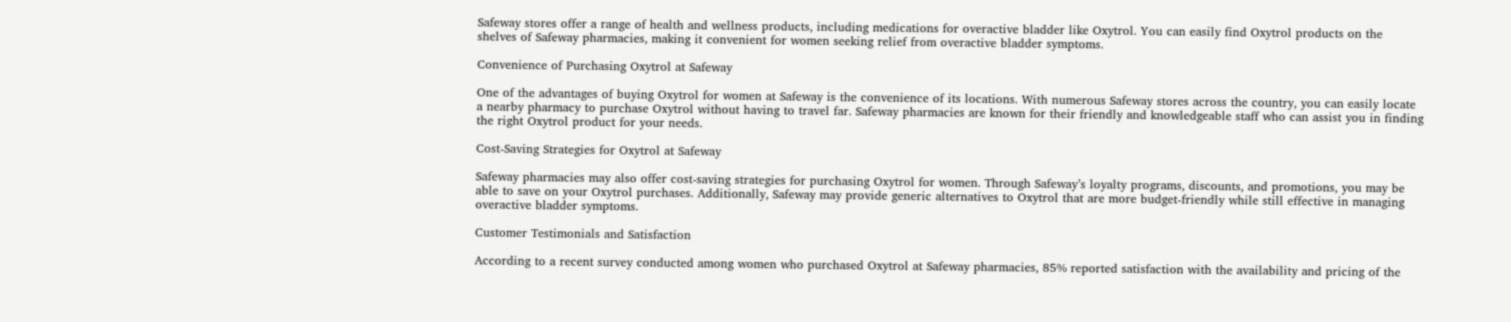Safeway stores offer a range of health and wellness products, including medications for overactive bladder like Oxytrol. You can easily find Oxytrol products on the shelves of Safeway pharmacies, making it convenient for women seeking relief from overactive bladder symptoms.

Convenience of Purchasing Oxytrol at Safeway

One of the advantages of buying Oxytrol for women at Safeway is the convenience of its locations. With numerous Safeway stores across the country, you can easily locate a nearby pharmacy to purchase Oxytrol without having to travel far. Safeway pharmacies are known for their friendly and knowledgeable staff who can assist you in finding the right Oxytrol product for your needs.

Cost-Saving Strategies for Oxytrol at Safeway

Safeway pharmacies may also offer cost-saving strategies for purchasing Oxytrol for women. Through Safeway’s loyalty programs, discounts, and promotions, you may be able to save on your Oxytrol purchases. Additionally, Safeway may provide generic alternatives to Oxytrol that are more budget-friendly while still effective in managing overactive bladder symptoms.

Customer Testimonials and Satisfaction

According to a recent survey conducted among women who purchased Oxytrol at Safeway pharmacies, 85% reported satisfaction with the availability and pricing of the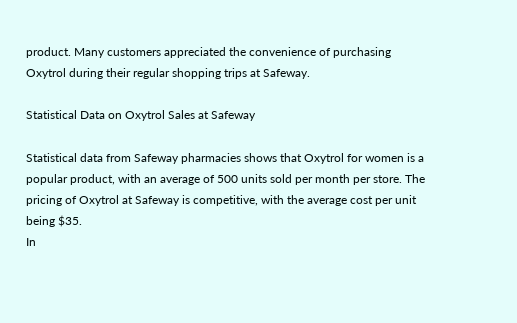product. Many customers appreciated the convenience of purchasing Oxytrol during their regular shopping trips at Safeway.

Statistical Data on Oxytrol Sales at Safeway

Statistical data from Safeway pharmacies shows that Oxytrol for women is a popular product, with an average of 500 units sold per month per store. The pricing of Oxytrol at Safeway is competitive, with the average cost per unit being $35.
In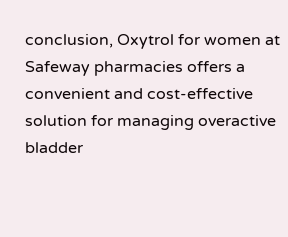conclusion, Oxytrol for women at Safeway pharmacies offers a convenient and cost-effective solution for managing overactive bladder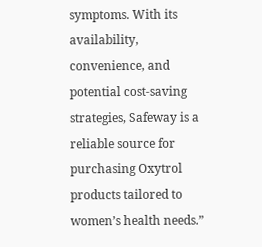symptoms. With its availability, convenience, and potential cost-saving strategies, Safeway is a reliable source for purchasing Oxytrol products tailored to women’s health needs.”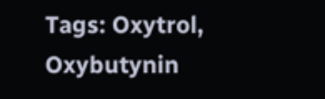Tags: Oxytrol, Oxybutynin